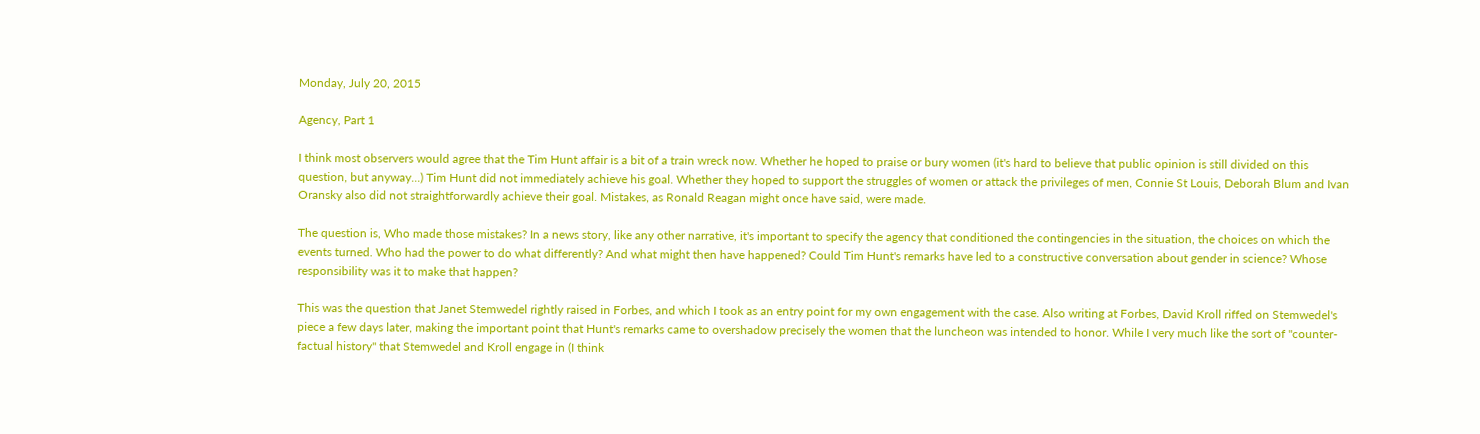Monday, July 20, 2015

Agency, Part 1

I think most observers would agree that the Tim Hunt affair is a bit of a train wreck now. Whether he hoped to praise or bury women (it's hard to believe that public opinion is still divided on this question, but anyway...) Tim Hunt did not immediately achieve his goal. Whether they hoped to support the struggles of women or attack the privileges of men, Connie St Louis, Deborah Blum and Ivan Oransky also did not straightforwardly achieve their goal. Mistakes, as Ronald Reagan might once have said, were made.

The question is, Who made those mistakes? In a news story, like any other narrative, it's important to specify the agency that conditioned the contingencies in the situation, the choices on which the events turned. Who had the power to do what differently? And what might then have happened? Could Tim Hunt's remarks have led to a constructive conversation about gender in science? Whose responsibility was it to make that happen?

This was the question that Janet Stemwedel rightly raised in Forbes, and which I took as an entry point for my own engagement with the case. Also writing at Forbes, David Kroll riffed on Stemwedel's piece a few days later, making the important point that Hunt's remarks came to overshadow precisely the women that the luncheon was intended to honor. While I very much like the sort of "counter-factual history" that Stemwedel and Kroll engage in (I think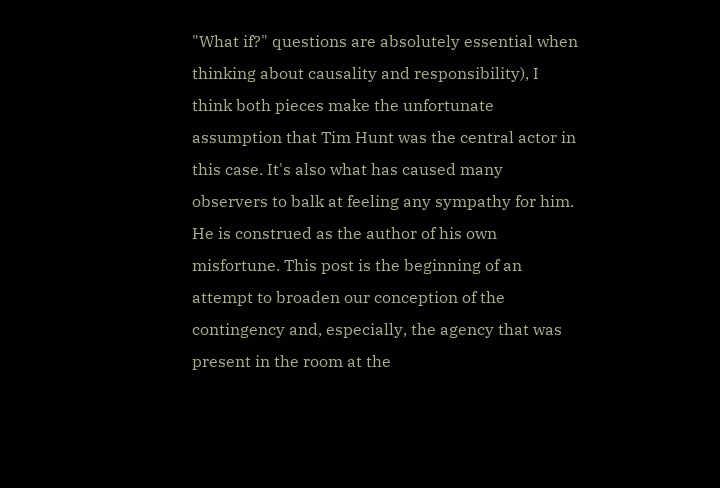"What if?" questions are absolutely essential when thinking about causality and responsibility), I think both pieces make the unfortunate assumption that Tim Hunt was the central actor in this case. It's also what has caused many observers to balk at feeling any sympathy for him. He is construed as the author of his own misfortune. This post is the beginning of an attempt to broaden our conception of the contingency and, especially, the agency that was present in the room at the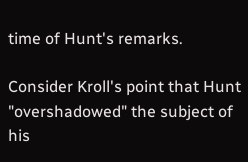time of Hunt's remarks.

Consider Kroll's point that Hunt "overshadowed" the subject of his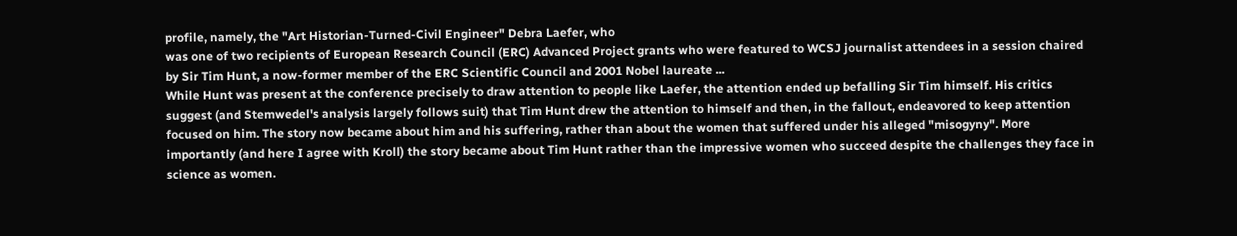profile, namely, the "Art Historian-Turned-Civil Engineer" Debra Laefer, who
was one of two recipients of European Research Council (ERC) Advanced Project grants who were featured to WCSJ journalist attendees in a session chaired by Sir Tim Hunt, a now-former member of the ERC Scientific Council and 2001 Nobel laureate ...
While Hunt was present at the conference precisely to draw attention to people like Laefer, the attention ended up befalling Sir Tim himself. His critics suggest (and Stemwedel's analysis largely follows suit) that Tim Hunt drew the attention to himself and then, in the fallout, endeavored to keep attention focused on him. The story now became about him and his suffering, rather than about the women that suffered under his alleged "misogyny". More importantly (and here I agree with Kroll) the story became about Tim Hunt rather than the impressive women who succeed despite the challenges they face in science as women.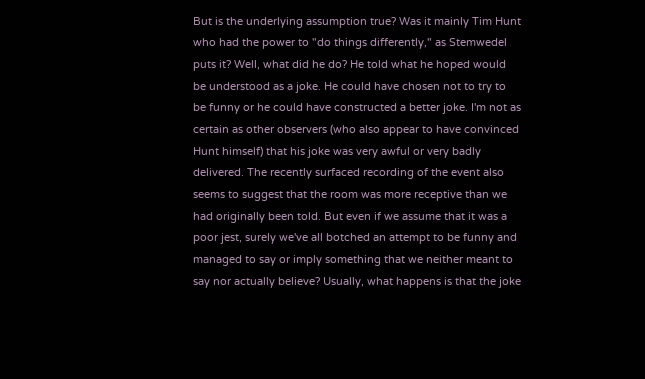But is the underlying assumption true? Was it mainly Tim Hunt who had the power to "do things differently," as Stemwedel puts it? Well, what did he do? He told what he hoped would be understood as a joke. He could have chosen not to try to be funny or he could have constructed a better joke. I'm not as certain as other observers (who also appear to have convinced Hunt himself) that his joke was very awful or very badly delivered. The recently surfaced recording of the event also seems to suggest that the room was more receptive than we had originally been told. But even if we assume that it was a poor jest, surely we've all botched an attempt to be funny and managed to say or imply something that we neither meant to say nor actually believe? Usually, what happens is that the joke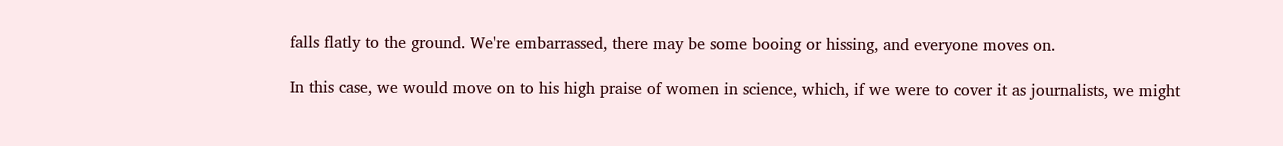falls flatly to the ground. We're embarrassed, there may be some booing or hissing, and everyone moves on.

In this case, we would move on to his high praise of women in science, which, if we were to cover it as journalists, we might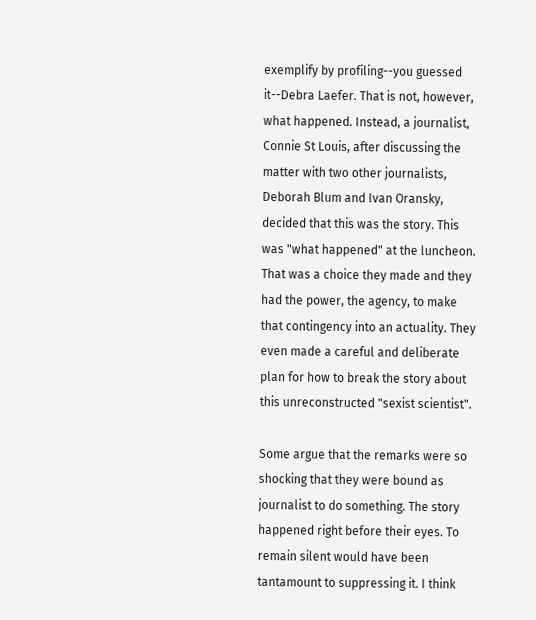exemplify by profiling--you guessed it--Debra Laefer. That is not, however, what happened. Instead, a journalist, Connie St Louis, after discussing the matter with two other journalists, Deborah Blum and Ivan Oransky, decided that this was the story. This was "what happened" at the luncheon. That was a choice they made and they had the power, the agency, to make that contingency into an actuality. They even made a careful and deliberate plan for how to break the story about this unreconstructed "sexist scientist".

Some argue that the remarks were so shocking that they were bound as journalist to do something. The story happened right before their eyes. To remain silent would have been tantamount to suppressing it. I think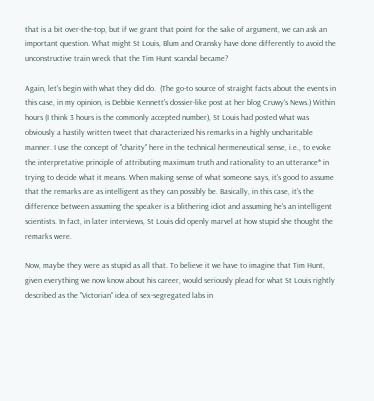that is a bit over-the-top, but if we grant that point for the sake of argument, we can ask an important question. What might St Louis, Blum and Oransky have done differently to avoid the unconstructive train wreck that the Tim Hunt scandal became?

Again, let's begin with what they did do.  (The go-to source of straight facts about the events in this case, in my opinion, is Debbie Kennett's dossier-like post at her blog Cruwy's News.) Within hours (I think 3 hours is the commonly accepted number), St Louis had posted what was obviously a hastily written tweet that characterized his remarks in a highly uncharitable manner. I use the concept of "charity" here in the technical hermeneutical sense, i.e., to evoke the interpretative principle of attributing maximum truth and rationality to an utterance* in trying to decide what it means. When making sense of what someone says, it's good to assume that the remarks are as intelligent as they can possibly be. Basically, in this case, it's the difference between assuming the speaker is a blithering idiot and assuming he's an intelligent scientists. In fact, in later interviews, St Louis did openly marvel at how stupid she thought the remarks were.

Now, maybe they were as stupid as all that. To believe it we have to imagine that Tim Hunt, given everything we now know about his career, would seriously plead for what St Louis rightly described as the "Victorian" idea of sex-segregated labs in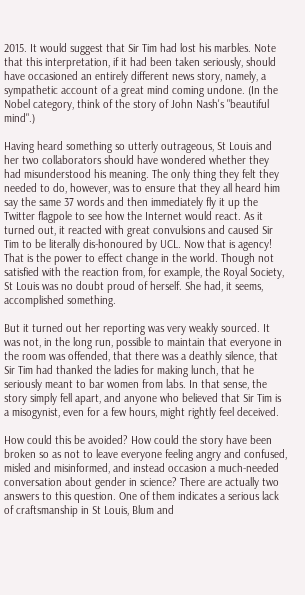2015. It would suggest that Sir Tim had lost his marbles. Note that this interpretation, if it had been taken seriously, should have occasioned an entirely different news story, namely, a sympathetic account of a great mind coming undone. (In the Nobel category, think of the story of John Nash's "beautiful mind".)

Having heard something so utterly outrageous, St Louis and her two collaborators should have wondered whether they had misunderstood his meaning. The only thing they felt they needed to do, however, was to ensure that they all heard him say the same 37 words and then immediately fly it up the Twitter flagpole to see how the Internet would react. As it turned out, it reacted with great convulsions and caused Sir Tim to be literally dis-honoured by UCL. Now that is agency! That is the power to effect change in the world. Though not satisfied with the reaction from, for example, the Royal Society, St Louis was no doubt proud of herself. She had, it seems, accomplished something.

But it turned out her reporting was very weakly sourced. It was not, in the long run, possible to maintain that everyone in the room was offended, that there was a deathly silence, that Sir Tim had thanked the ladies for making lunch, that he seriously meant to bar women from labs. In that sense, the story simply fell apart, and anyone who believed that Sir Tim is a misogynist, even for a few hours, might rightly feel deceived.

How could this be avoided? How could the story have been broken so as not to leave everyone feeling angry and confused, misled and misinformed, and instead occasion a much-needed conversation about gender in science? There are actually two answers to this question. One of them indicates a serious lack of craftsmanship in St Louis, Blum and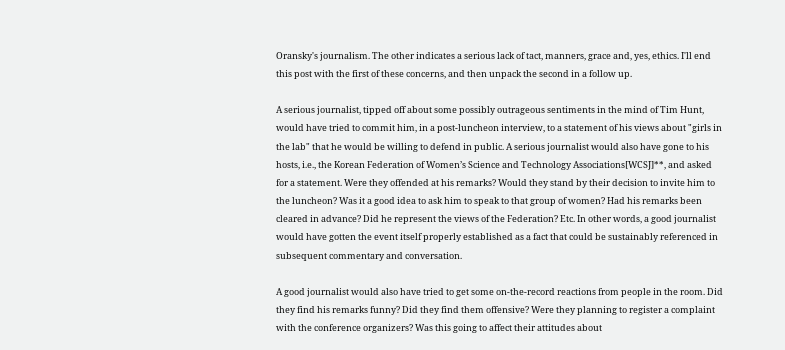Oransky's journalism. The other indicates a serious lack of tact, manners, grace and, yes, ethics. I'll end this post with the first of these concerns, and then unpack the second in a follow up.

A serious journalist, tipped off about some possibly outrageous sentiments in the mind of Tim Hunt, would have tried to commit him, in a post-luncheon interview, to a statement of his views about "girls in the lab" that he would be willing to defend in public. A serious journalist would also have gone to his hosts, i.e., the Korean Federation of Women’s Science and Technology Associations[WCSJ]**, and asked for a statement. Were they offended at his remarks? Would they stand by their decision to invite him to the luncheon? Was it a good idea to ask him to speak to that group of women? Had his remarks been cleared in advance? Did he represent the views of the Federation? Etc. In other words, a good journalist would have gotten the event itself properly established as a fact that could be sustainably referenced in subsequent commentary and conversation.

A good journalist would also have tried to get some on-the-record reactions from people in the room. Did they find his remarks funny? Did they find them offensive? Were they planning to register a complaint with the conference organizers? Was this going to affect their attitudes about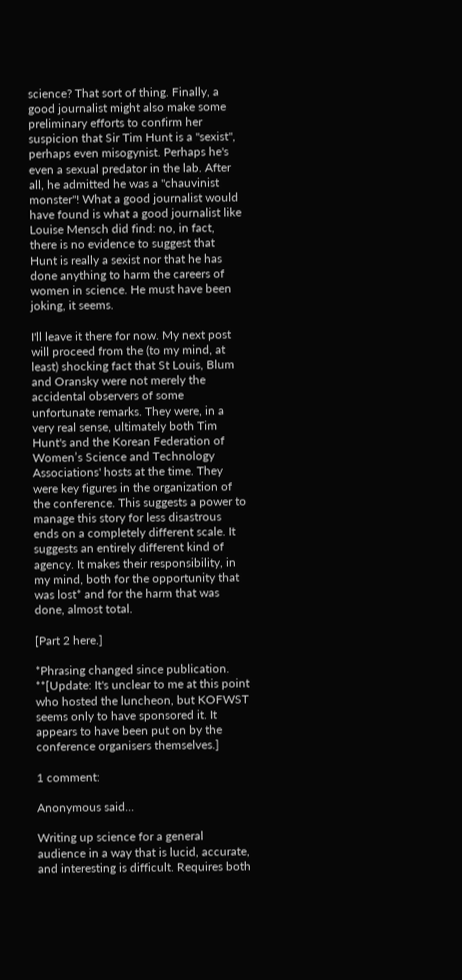science? That sort of thing. Finally, a good journalist might also make some preliminary efforts to confirm her suspicion that Sir Tim Hunt is a "sexist", perhaps even misogynist. Perhaps he's even a sexual predator in the lab. After all, he admitted he was a "chauvinist monster"! What a good journalist would have found is what a good journalist like Louise Mensch did find: no, in fact, there is no evidence to suggest that Hunt is really a sexist nor that he has done anything to harm the careers of women in science. He must have been joking, it seems.

I'll leave it there for now. My next post will proceed from the (to my mind, at least) shocking fact that St Louis, Blum and Oransky were not merely the accidental observers of some unfortunate remarks. They were, in a very real sense, ultimately both Tim Hunt's and the Korean Federation of Women’s Science and Technology Associations' hosts at the time. They were key figures in the organization of the conference. This suggests a power to manage this story for less disastrous ends on a completely different scale. It suggests an entirely different kind of agency. It makes their responsibility, in my mind, both for the opportunity that was lost* and for the harm that was done, almost total.

[Part 2 here.]

*Phrasing changed since publication.
**[Update: It's unclear to me at this point who hosted the luncheon, but KOFWST seems only to have sponsored it. It appears to have been put on by the conference organisers themselves.]

1 comment:

Anonymous said...

Writing up science for a general audience in a way that is lucid, accurate, and interesting is difficult. Requires both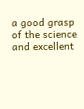a good grasp of the science and excellent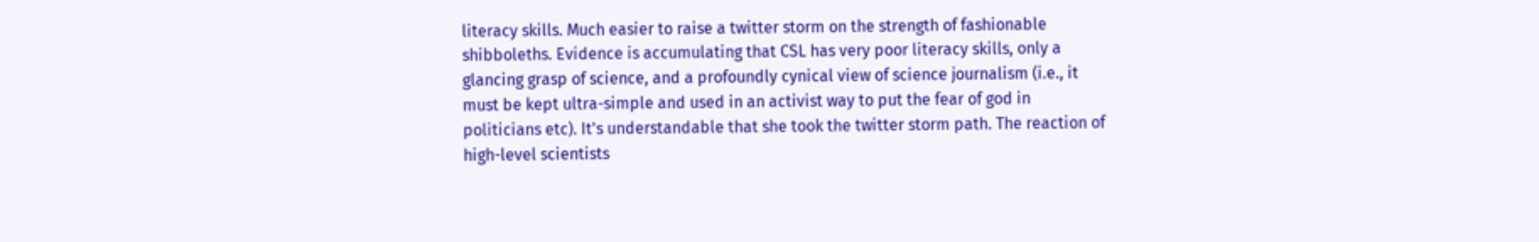literacy skills. Much easier to raise a twitter storm on the strength of fashionable shibboleths. Evidence is accumulating that CSL has very poor literacy skills, only a glancing grasp of science, and a profoundly cynical view of science journalism (i.e., it must be kept ultra-simple and used in an activist way to put the fear of god in politicians etc). It's understandable that she took the twitter storm path. The reaction of high-level scientists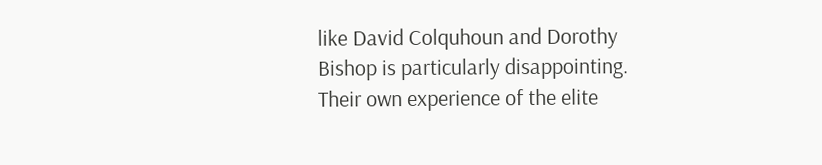like David Colquhoun and Dorothy Bishop is particularly disappointing. Their own experience of the elite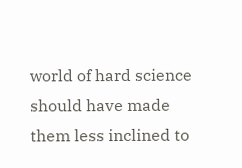world of hard science should have made them less inclined to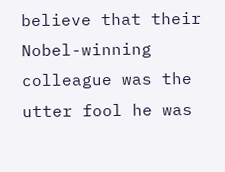believe that their Nobel-winning colleague was the utter fool he was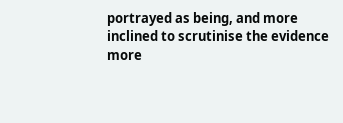portrayed as being, and more inclined to scrutinise the evidence more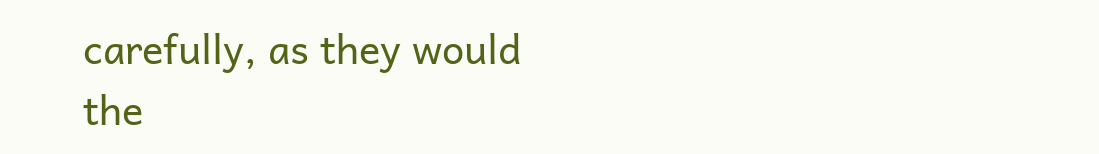carefully, as they would the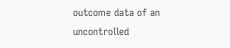outcome data of an uncontrolled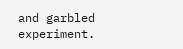and garbled experiment.